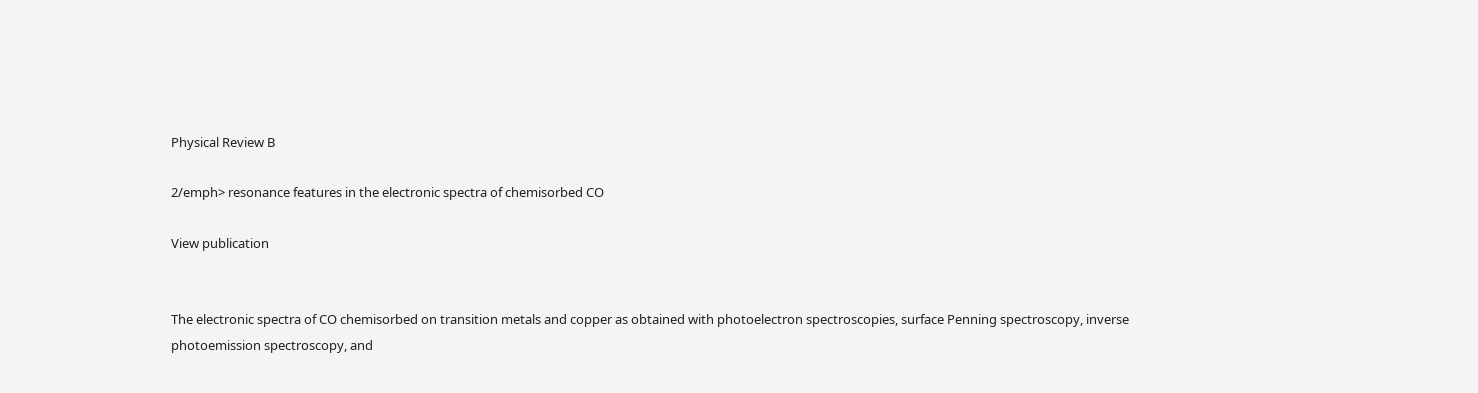Physical Review B

2/emph> resonance features in the electronic spectra of chemisorbed CO

View publication


The electronic spectra of CO chemisorbed on transition metals and copper as obtained with photoelectron spectroscopies, surface Penning spectroscopy, inverse photoemission spectroscopy, and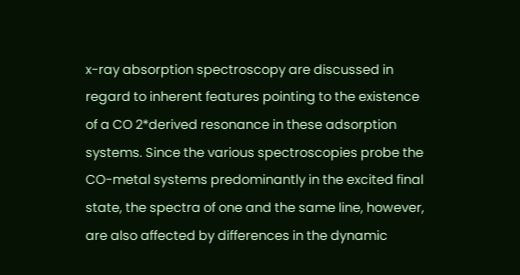x-ray absorption spectroscopy are discussed in regard to inherent features pointing to the existence of a CO 2*derived resonance in these adsorption systems. Since the various spectroscopies probe the CO-metal systems predominantly in the excited final state, the spectra of one and the same line, however, are also affected by differences in the dynamic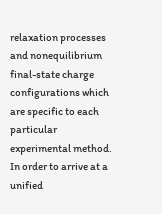relaxation processes and nonequilibrium final-state charge configurations which are specific to each particular experimental method. In order to arrive at a unified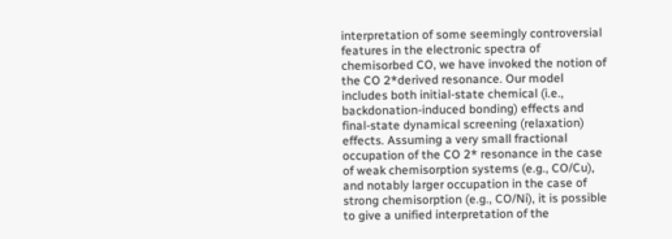interpretation of some seemingly controversial features in the electronic spectra of chemisorbed CO, we have invoked the notion of the CO 2*derived resonance. Our model includes both initial-state chemical (i.e., backdonation-induced bonding) effects and final-state dynamical screening (relaxation) effects. Assuming a very small fractional occupation of the CO 2* resonance in the case of weak chemisorption systems (e.g., CO/Cu), and notably larger occupation in the case of strong chemisorption (e.g., CO/Ni), it is possible to give a unified interpretation of the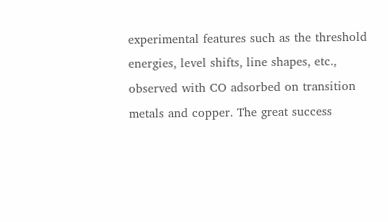experimental features such as the threshold energies, level shifts, line shapes, etc., observed with CO adsorbed on transition metals and copper. The great success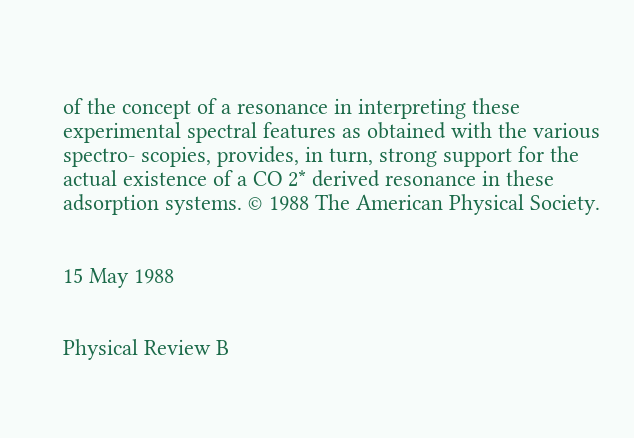of the concept of a resonance in interpreting these experimental spectral features as obtained with the various spectro- scopies, provides, in turn, strong support for the actual existence of a CO 2* derived resonance in these adsorption systems. © 1988 The American Physical Society.


15 May 1988


Physical Review B